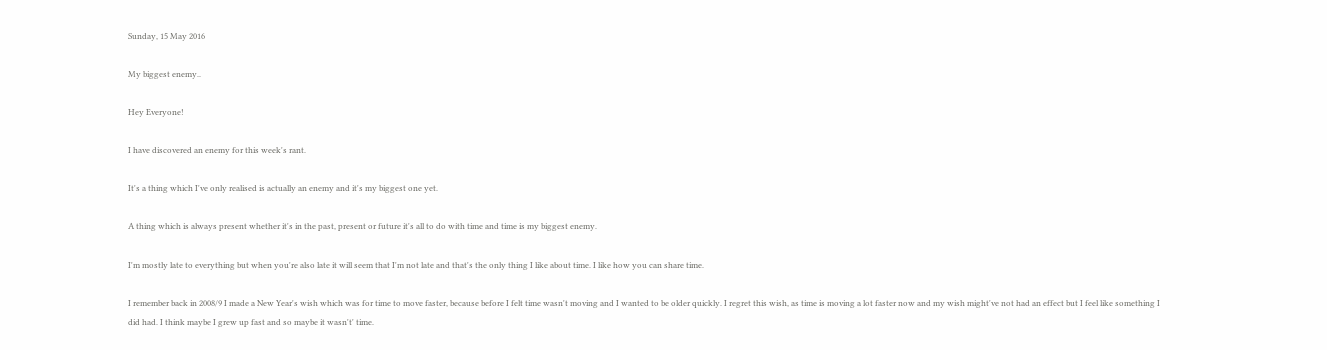Sunday, 15 May 2016

My biggest enemy..

Hey Everyone!

I have discovered an enemy for this week's rant.

It's a thing which I've only realised is actually an enemy and it's my biggest one yet.

A thing which is always present whether it's in the past, present or future it's all to do with time and time is my biggest enemy.

I'm mostly late to everything but when you're also late it will seem that I'm not late and that's the only thing I like about time. I like how you can share time.

I remember back in 2008/9 I made a New Year's wish which was for time to move faster, because before I felt time wasn't moving and I wanted to be older quickly. I regret this wish, as time is moving a lot faster now and my wish might've not had an effect but I feel like something I did had. I think maybe I grew up fast and so maybe it wasn't' time.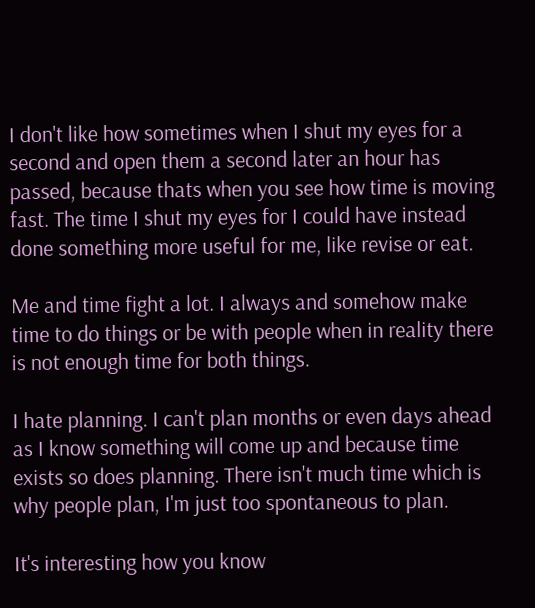I don't like how sometimes when I shut my eyes for a second and open them a second later an hour has passed, because thats when you see how time is moving fast. The time I shut my eyes for I could have instead done something more useful for me, like revise or eat.

Me and time fight a lot. I always and somehow make time to do things or be with people when in reality there is not enough time for both things.

I hate planning. I can't plan months or even days ahead as I know something will come up and because time exists so does planning. There isn't much time which is why people plan, I'm just too spontaneous to plan.

It's interesting how you know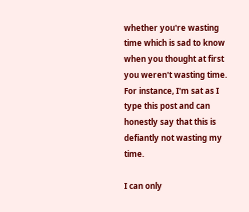whether you're wasting time which is sad to know when you thought at first you weren't wasting time. For instance, I'm sat as I type this post and can honestly say that this is defiantly not wasting my time.

I can only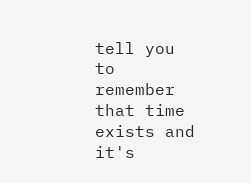tell you to remember that time exists and it's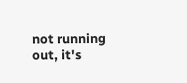not running out, it's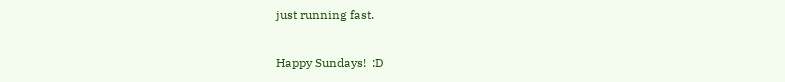just running fast.

Happy Sundays!  :D